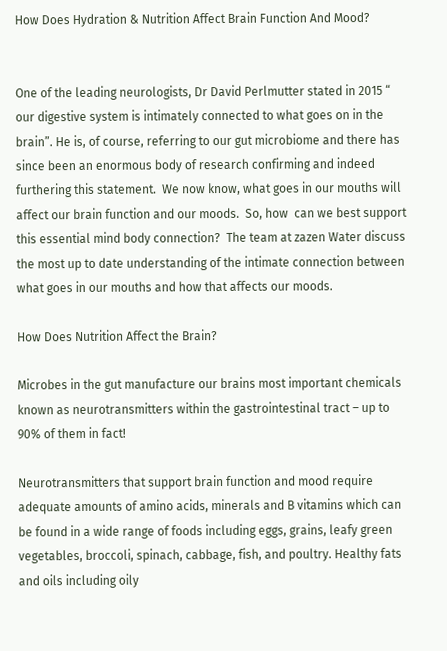How Does Hydration & Nutrition Affect Brain Function And Mood?


One of the leading neurologists, Dr David Perlmutter stated in 2015 “ our digestive system is intimately connected to what goes on in the brain”. He is, of course, referring to our gut microbiome and there has since been an enormous body of research confirming and indeed furthering this statement.  We now know, what goes in our mouths will affect our brain function and our moods.  So, how  can we best support this essential mind body connection?  The team at zazen Water discuss the most up to date understanding of the intimate connection between what goes in our mouths and how that affects our moods.

How Does Nutrition Affect the Brain?

Microbes in the gut manufacture our brains most important chemicals known as neurotransmitters within the gastrointestinal tract – up to 90% of them in fact!

Neurotransmitters that support brain function and mood require adequate amounts of amino acids, minerals and B vitamins which can be found in a wide range of foods including eggs, grains, leafy green vegetables, broccoli, spinach, cabbage, fish, and poultry. Healthy fats and oils including oily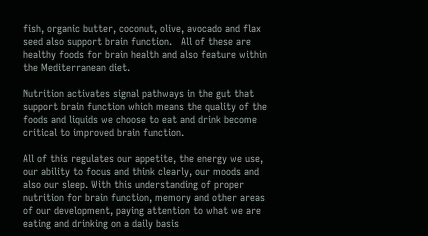fish, organic butter, coconut, olive, avocado and flax seed also support brain function.   All of these are healthy foods for brain health and also feature within the Mediterranean diet.

Nutrition activates signal pathways in the gut that support brain function which means the quality of the foods and liquids we choose to eat and drink become critical to improved brain function.

All of this regulates our appetite, the energy we use, our ability to focus and think clearly, our moods and also our sleep. With this understanding of proper nutrition for brain function, memory and other areas of our development, paying attention to what we are eating and drinking on a daily basis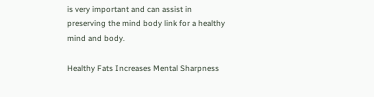is very important and can assist in preserving the mind body link for a healthy mind and body.

Healthy Fats Increases Mental Sharpness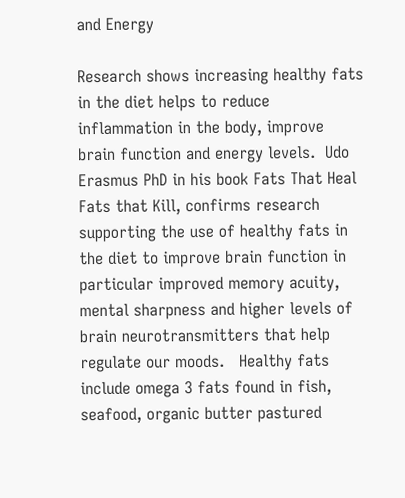and Energy

Research shows increasing healthy fats in the diet helps to reduce inflammation in the body, improve brain function and energy levels.  Udo Erasmus PhD in his book Fats That Heal Fats that Kill, confirms research supporting the use of healthy fats in the diet to improve brain function in particular improved memory acuity, mental sharpness and higher levels of brain neurotransmitters that help regulate our moods.   Healthy fats include omega 3 fats found in fish, seafood, organic butter pastured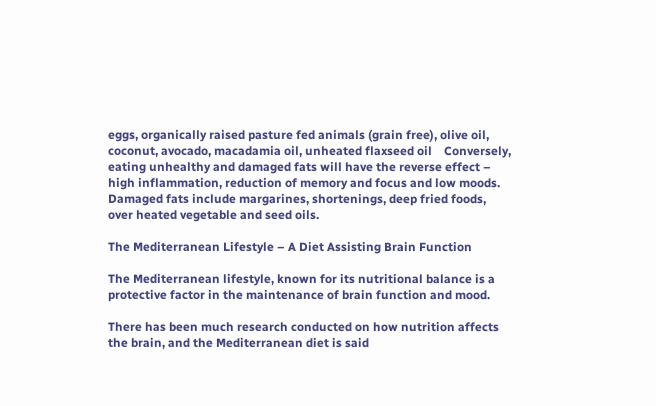eggs, organically raised pasture fed animals (grain free), olive oil, coconut, avocado, macadamia oil, unheated flaxseed oil    Conversely, eating unhealthy and damaged fats will have the reverse effect – high inflammation, reduction of memory and focus and low moods.  Damaged fats include margarines, shortenings, deep fried foods, over heated vegetable and seed oils.

The Mediterranean Lifestyle – A Diet Assisting Brain Function

The Mediterranean lifestyle, known for its nutritional balance is a protective factor in the maintenance of brain function and mood.

There has been much research conducted on how nutrition affects the brain, and the Mediterranean diet is said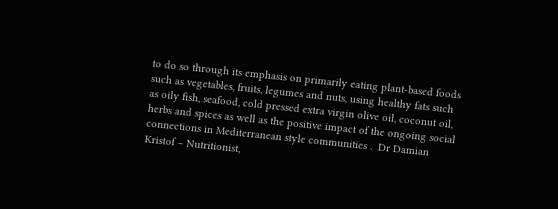to do so through its emphasis on primarily eating plant-based foods such as vegetables, fruits, legumes and nuts, using healthy fats such as oily fish, seafood, cold pressed extra virgin olive oil, coconut oil, herbs and spices as well as the positive impact of the ongoing social connections in Mediterranean style communities .  Dr Damian Kristof – Nutritionist,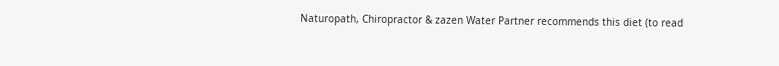Naturopath, Chiropractor & zazen Water Partner recommends this diet (to read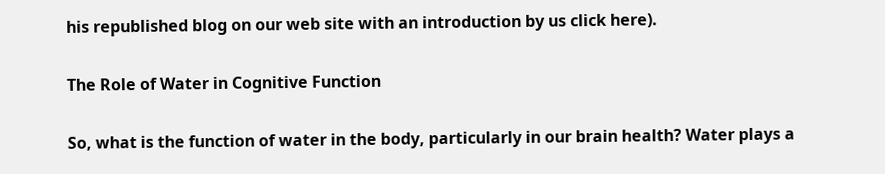his republished blog on our web site with an introduction by us click here).

The Role of Water in Cognitive Function

So, what is the function of water in the body, particularly in our brain health? Water plays a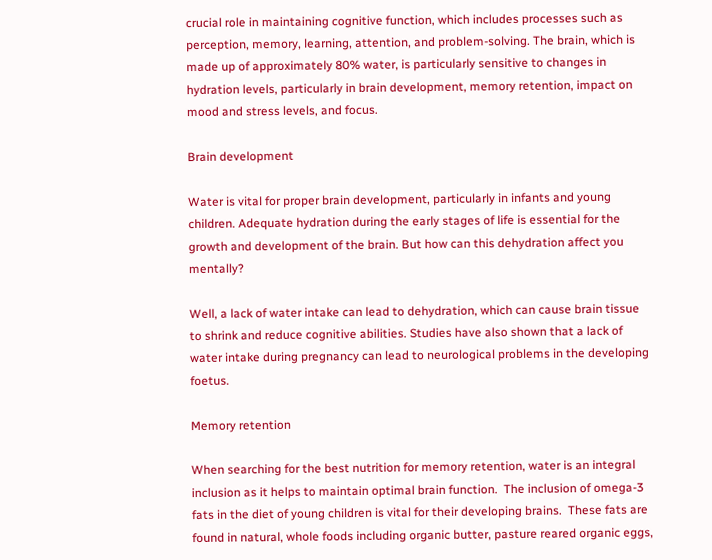crucial role in maintaining cognitive function, which includes processes such as perception, memory, learning, attention, and problem-solving. The brain, which is made up of approximately 80% water, is particularly sensitive to changes in hydration levels, particularly in brain development, memory retention, impact on mood and stress levels, and focus.

Brain development

Water is vital for proper brain development, particularly in infants and young children. Adequate hydration during the early stages of life is essential for the growth and development of the brain. But how can this dehydration affect you mentally?

Well, a lack of water intake can lead to dehydration, which can cause brain tissue to shrink and reduce cognitive abilities. Studies have also shown that a lack of water intake during pregnancy can lead to neurological problems in the developing foetus.

Memory retention

When searching for the best nutrition for memory retention, water is an integral inclusion as it helps to maintain optimal brain function.  The inclusion of omega-3 fats in the diet of young children is vital for their developing brains.  These fats are found in natural, whole foods including organic butter, pasture reared organic eggs,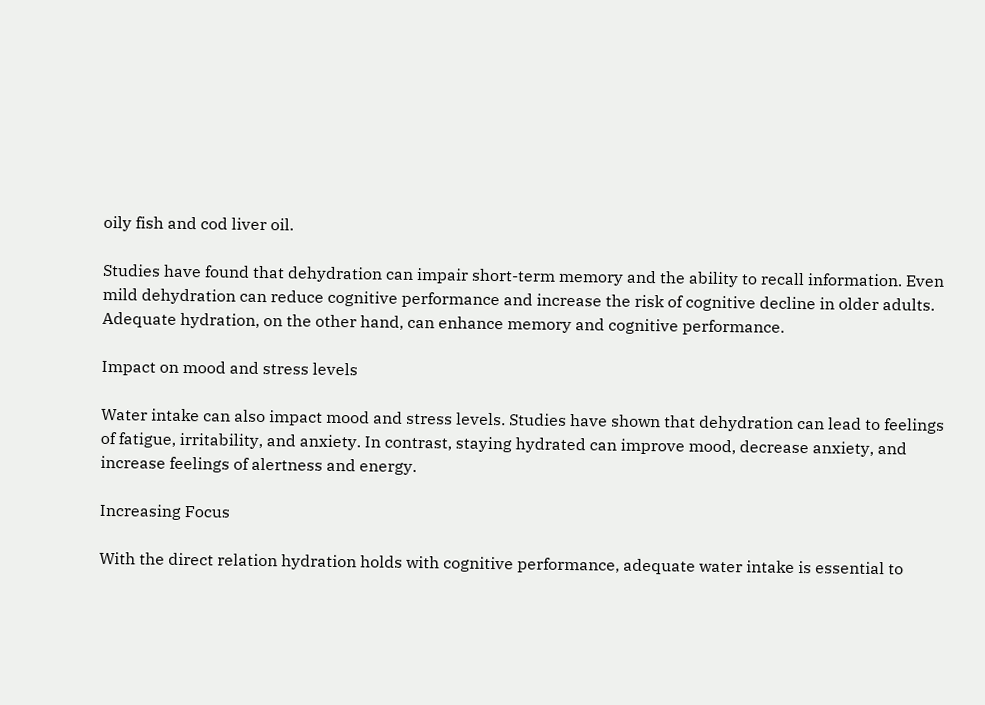oily fish and cod liver oil.

Studies have found that dehydration can impair short-term memory and the ability to recall information. Even mild dehydration can reduce cognitive performance and increase the risk of cognitive decline in older adults. Adequate hydration, on the other hand, can enhance memory and cognitive performance.

Impact on mood and stress levels

Water intake can also impact mood and stress levels. Studies have shown that dehydration can lead to feelings of fatigue, irritability, and anxiety. In contrast, staying hydrated can improve mood, decrease anxiety, and increase feelings of alertness and energy.

Increasing Focus

With the direct relation hydration holds with cognitive performance, adequate water intake is essential to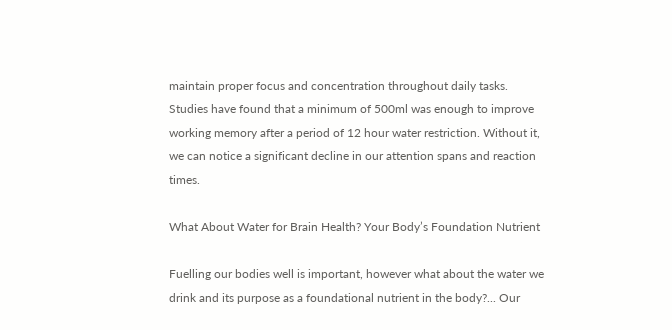maintain proper focus and concentration throughout daily tasks. Studies have found that a minimum of 500ml was enough to improve working memory after a period of 12 hour water restriction. Without it, we can notice a significant decline in our attention spans and reaction times.

What About Water for Brain Health? Your Body’s Foundation Nutrient

Fuelling our bodies well is important, however what about the water we drink and its purpose as a foundational nutrient in the body?... Our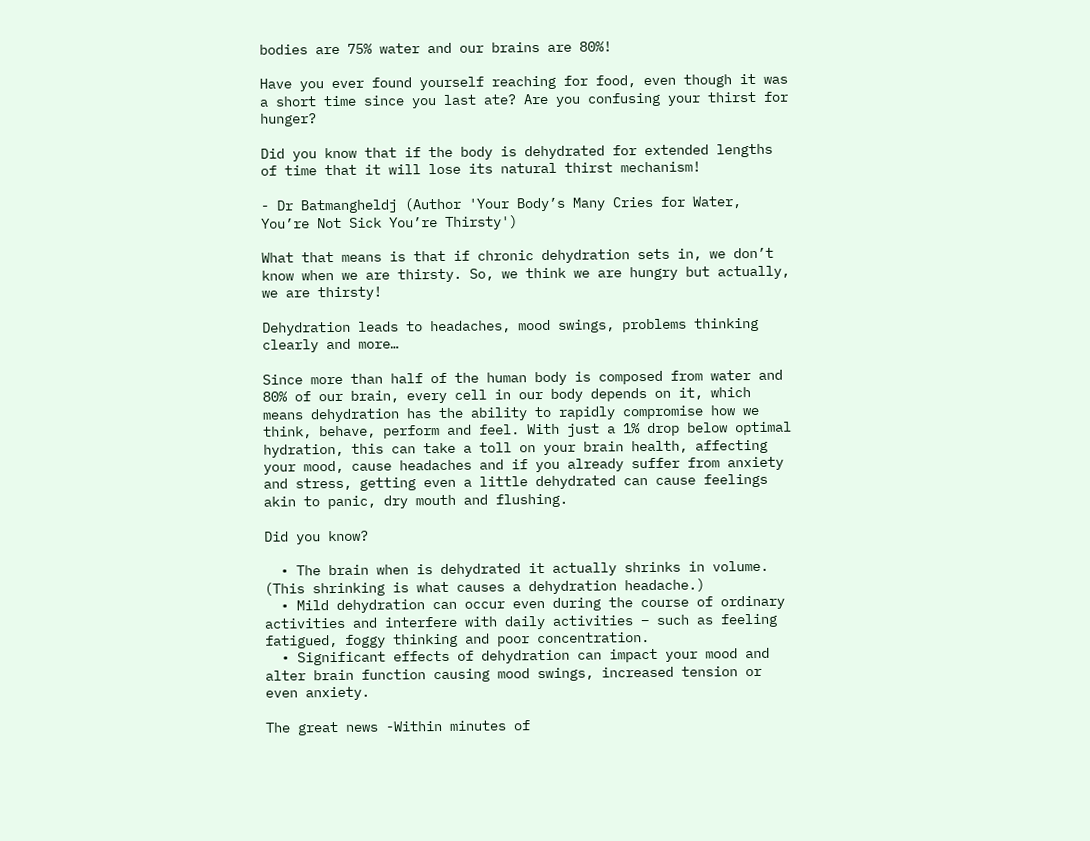bodies are 75% water and our brains are 80%!

Have you ever found yourself reaching for food, even though it was a short time since you last ate? Are you confusing your thirst for hunger?

Did you know that if the body is dehydrated for extended lengths of time that it will lose its natural thirst mechanism!

- Dr Batmangheldj (Author 'Your Body’s Many Cries for Water, You’re Not Sick You’re Thirsty')

What that means is that if chronic dehydration sets in, we don’t know when we are thirsty. So, we think we are hungry but actually, we are thirsty!

Dehydration leads to headaches, mood swings, problems thinking clearly and more…

Since more than half of the human body is composed from water and 80% of our brain, every cell in our body depends on it, which means dehydration has the ability to rapidly compromise how we think, behave, perform and feel. With just a 1% drop below optimal hydration, this can take a toll on your brain health, affecting your mood, cause headaches and if you already suffer from anxiety and stress, getting even a little dehydrated can cause feelings akin to panic, dry mouth and flushing.

Did you know?

  • The brain when is dehydrated it actually shrinks in volume. (This shrinking is what causes a dehydration headache.)
  • Mild dehydration can occur even during the course of ordinary activities and interfere with daily activities – such as feeling fatigued, foggy thinking and poor concentration.
  • Significant effects of dehydration can impact your mood and alter brain function causing mood swings, increased tension or even anxiety.

The great news -Within minutes of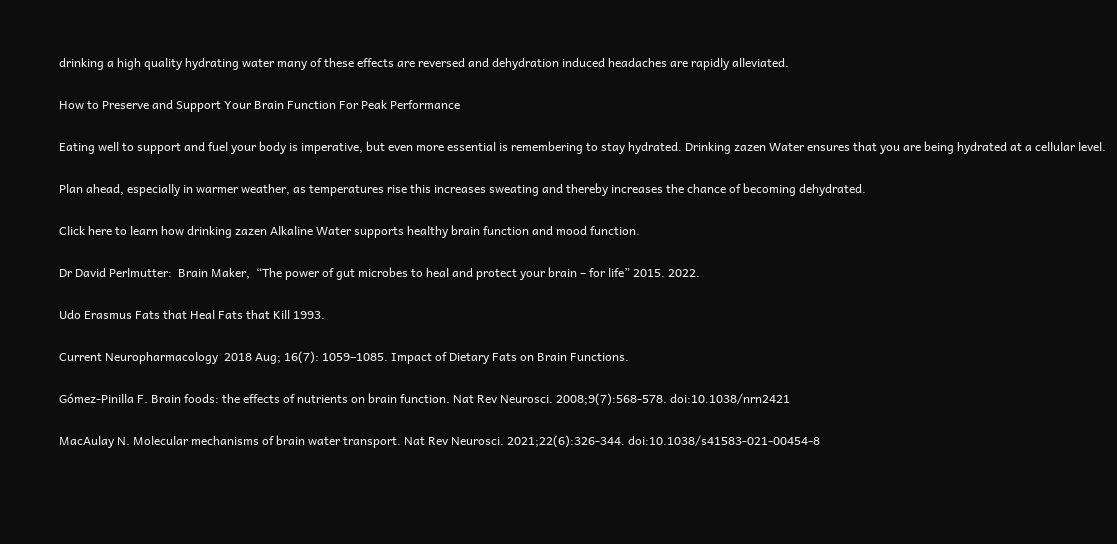drinking a high quality hydrating water many of these effects are reversed and dehydration induced headaches are rapidly alleviated.

How to Preserve and Support Your Brain Function For Peak Performance

Eating well to support and fuel your body is imperative, but even more essential is remembering to stay hydrated. Drinking zazen Water ensures that you are being hydrated at a cellular level.

Plan ahead, especially in warmer weather, as temperatures rise this increases sweating and thereby increases the chance of becoming dehydrated.

Click here to learn how drinking zazen Alkaline Water supports healthy brain function and mood function.

Dr David Perlmutter:  Brain Maker,  “The power of gut microbes to heal and protect your brain – for life” 2015. 2022.

Udo Erasmus Fats that Heal Fats that Kill 1993.

Current Neuropharmacology  2018 Aug; 16(7): 1059–1085. Impact of Dietary Fats on Brain Functions.

Gómez-Pinilla F. Brain foods: the effects of nutrients on brain function. Nat Rev Neurosci. 2008;9(7):568-578. doi:10.1038/nrn2421

MacAulay N. Molecular mechanisms of brain water transport. Nat Rev Neurosci. 2021;22(6):326-344. doi:10.1038/s41583-021-00454-8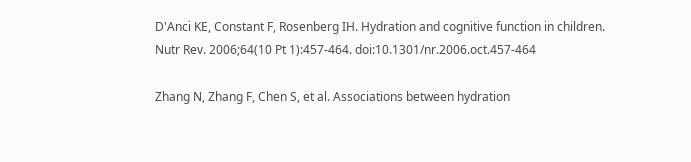D'Anci KE, Constant F, Rosenberg IH. Hydration and cognitive function in children. Nutr Rev. 2006;64(10 Pt 1):457-464. doi:10.1301/nr.2006.oct.457-464

Zhang N, Zhang F, Chen S, et al. Associations between hydration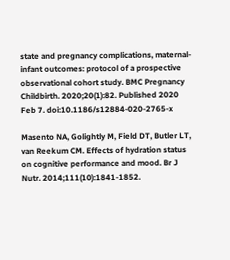state and pregnancy complications, maternal-infant outcomes: protocol of a prospective observational cohort study. BMC Pregnancy Childbirth. 2020;20(1):82. Published 2020 Feb 7. doi:10.1186/s12884-020-2765-x

Masento NA, Golightly M, Field DT, Butler LT, van Reekum CM. Effects of hydration status on cognitive performance and mood. Br J Nutr. 2014;111(10):1841-1852.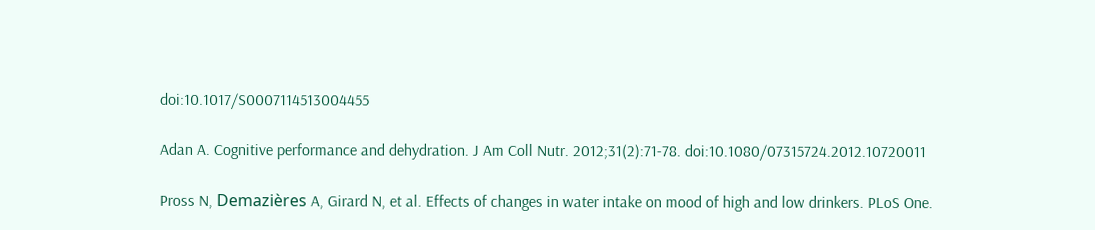doi:10.1017/S0007114513004455

Adan A. Cognitive performance and dehydration. J Am Coll Nutr. 2012;31(2):71-78. doi:10.1080/07315724.2012.10720011

Pross N, Demazières A, Girard N, et al. Effects of changes in water intake on mood of high and low drinkers. PLoS One.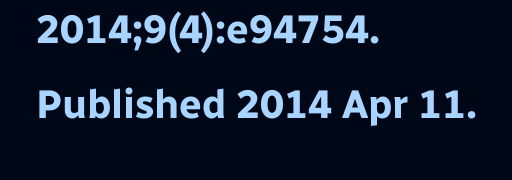2014;9(4):e94754. Published 2014 Apr 11.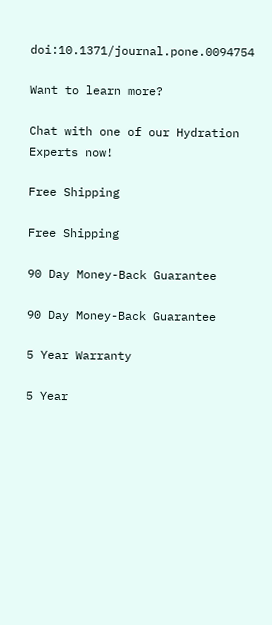doi:10.1371/journal.pone.0094754

Want to learn more?

Chat with one of our Hydration Experts now!

Free Shipping

Free Shipping

90 Day Money-Back Guarantee

90 Day Money-Back Guarantee

5 Year Warranty

5 Year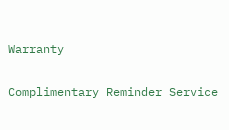Warranty

Complimentary Reminder Service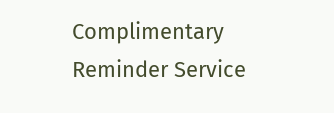Complimentary Reminder Service